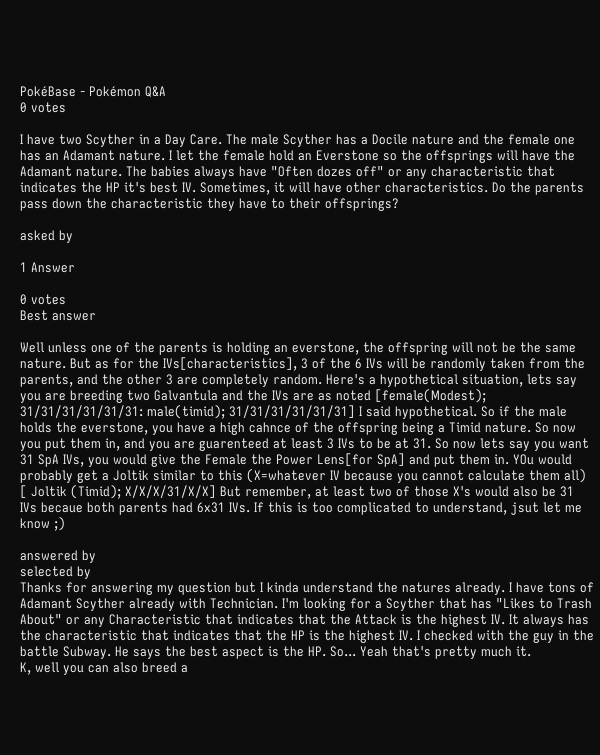PokéBase - Pokémon Q&A
0 votes

I have two Scyther in a Day Care. The male Scyther has a Docile nature and the female one has an Adamant nature. I let the female hold an Everstone so the offsprings will have the Adamant nature. The babies always have "Often dozes off" or any characteristic that indicates the HP it's best IV. Sometimes, it will have other characteristics. Do the parents pass down the characteristic they have to their offsprings?

asked by

1 Answer

0 votes
Best answer

Well unless one of the parents is holding an everstone, the offspring will not be the same nature. But as for the IVs[characteristics], 3 of the 6 IVs will be randomly taken from the parents, and the other 3 are completely random. Here's a hypothetical situation, lets say you are breeding two Galvantula and the IVs are as noted [female(Modest); 31/31/31/31/31/31: male(timid); 31/31/31/31/31/31] I said hypothetical. So if the male holds the everstone, you have a high cahnce of the offspring being a Timid nature. So now you put them in, and you are guarenteed at least 3 IVs to be at 31. So now lets say you want 31 SpA IVs, you would give the Female the Power Lens[for SpA] and put them in. YOu would probably get a Joltik similar to this (X=whatever IV because you cannot calculate them all) [ Joltik (Timid); X/X/X/31/X/X] But remember, at least two of those X's would also be 31 IVs becaue both parents had 6x31 IVs. If this is too complicated to understand, jsut let me know ;)

answered by
selected by
Thanks for answering my question but I kinda understand the natures already. I have tons of Adamant Scyther already with Technician. I'm looking for a Scyther that has "Likes to Trash About" or any Characteristic that indicates that the Attack is the highest IV. It always has the characteristic that indicates that the HP is the highest IV. I checked with the guy in the battle Subway. He says the best aspect is the HP. So... Yeah that's pretty much it.
K, well you can also breed a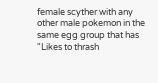female scyther with any other male pokemon in the same egg group that has "Likes to thrash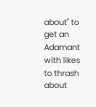about" to get an Adamant with likes to thrash about